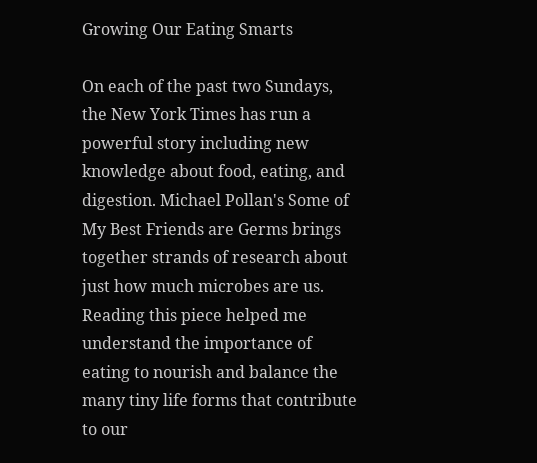Growing Our Eating Smarts

On each of the past two Sundays, the New York Times has run a powerful story including new knowledge about food, eating, and digestion. Michael Pollan's Some of My Best Friends are Germs brings together strands of research about just how much microbes are us. Reading this piece helped me understand the importance of eating to nourish and balance the many tiny life forms that contribute to our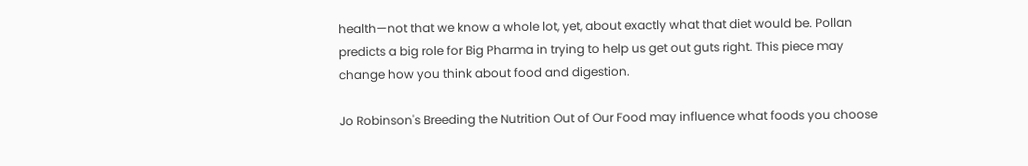health—not that we know a whole lot, yet, about exactly what that diet would be. Pollan predicts a big role for Big Pharma in trying to help us get out guts right. This piece may change how you think about food and digestion.

Jo Robinson's Breeding the Nutrition Out of Our Food may influence what foods you choose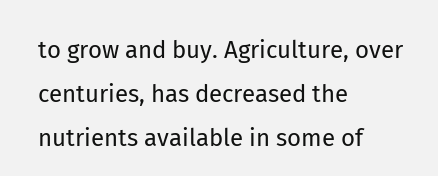to grow and buy. Agriculture, over centuries, has decreased the nutrients available in some of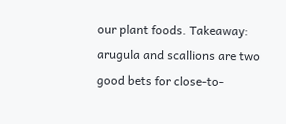our plant foods. Takeaway: arugula and scallions are two good bets for close-to-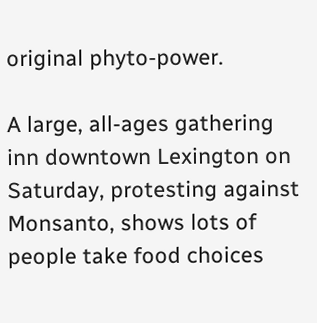original phyto-power.

A large, all-ages gathering inn downtown Lexington on Saturday, protesting against Monsanto, shows lots of people take food choices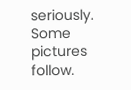seriously. Some pictures follow.